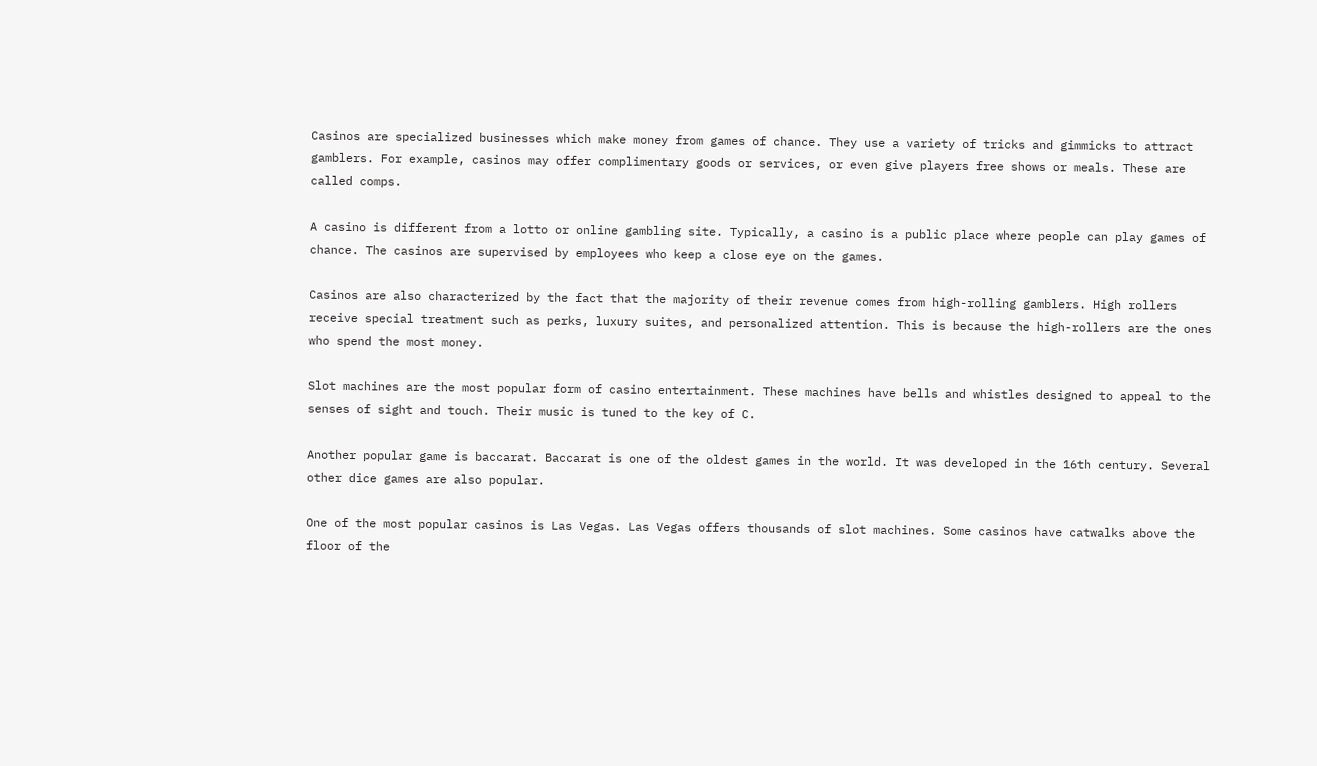Casinos are specialized businesses which make money from games of chance. They use a variety of tricks and gimmicks to attract gamblers. For example, casinos may offer complimentary goods or services, or even give players free shows or meals. These are called comps.

A casino is different from a lotto or online gambling site. Typically, a casino is a public place where people can play games of chance. The casinos are supervised by employees who keep a close eye on the games.

Casinos are also characterized by the fact that the majority of their revenue comes from high-rolling gamblers. High rollers receive special treatment such as perks, luxury suites, and personalized attention. This is because the high-rollers are the ones who spend the most money.

Slot machines are the most popular form of casino entertainment. These machines have bells and whistles designed to appeal to the senses of sight and touch. Their music is tuned to the key of C.

Another popular game is baccarat. Baccarat is one of the oldest games in the world. It was developed in the 16th century. Several other dice games are also popular.

One of the most popular casinos is Las Vegas. Las Vegas offers thousands of slot machines. Some casinos have catwalks above the floor of the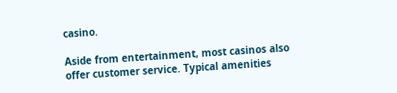casino.

Aside from entertainment, most casinos also offer customer service. Typical amenities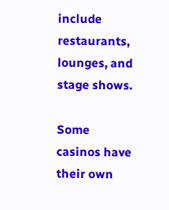include restaurants, lounges, and stage shows.

Some casinos have their own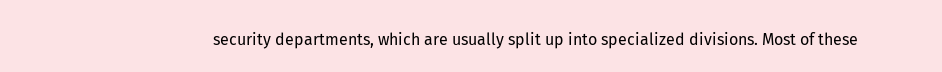security departments, which are usually split up into specialized divisions. Most of these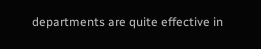departments are quite effective in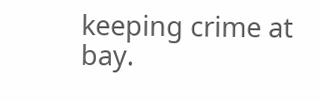keeping crime at bay.